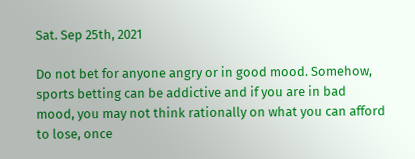Sat. Sep 25th, 2021

Do not bet for anyone angry or in good mood. Somehow, sports betting can be addictive and if you are in bad mood, you may not think rationally on what you can afford to lose, once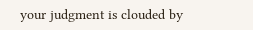your judgment is clouded by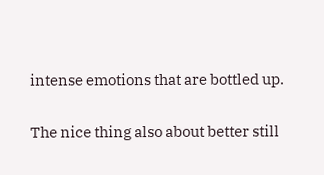intense emotions that are bottled up.

The nice thing also about better still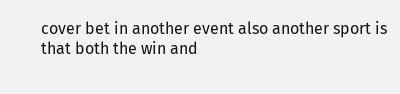cover bet in another event also another sport is that both the win and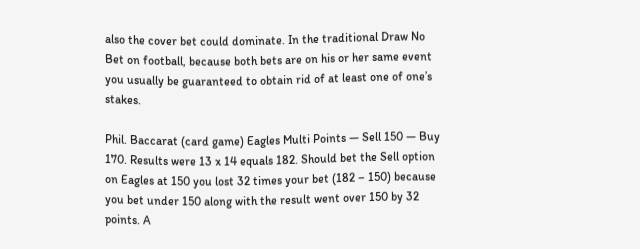also the cover bet could dominate. In the traditional Draw No Bet on football, because both bets are on his or her same event you usually be guaranteed to obtain rid of at least one of one’s stakes.

Phil. Baccarat (card game) Eagles Multi Points — Sell 150 — Buy 170. Results were 13 x 14 equals 182. Should bet the Sell option on Eagles at 150 you lost 32 times your bet (182 – 150) because you bet under 150 along with the result went over 150 by 32 points. A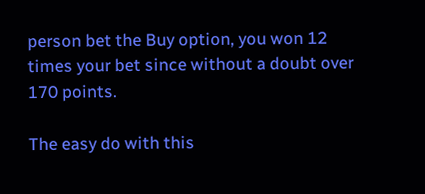person bet the Buy option, you won 12 times your bet since without a doubt over 170 points.

The easy do with this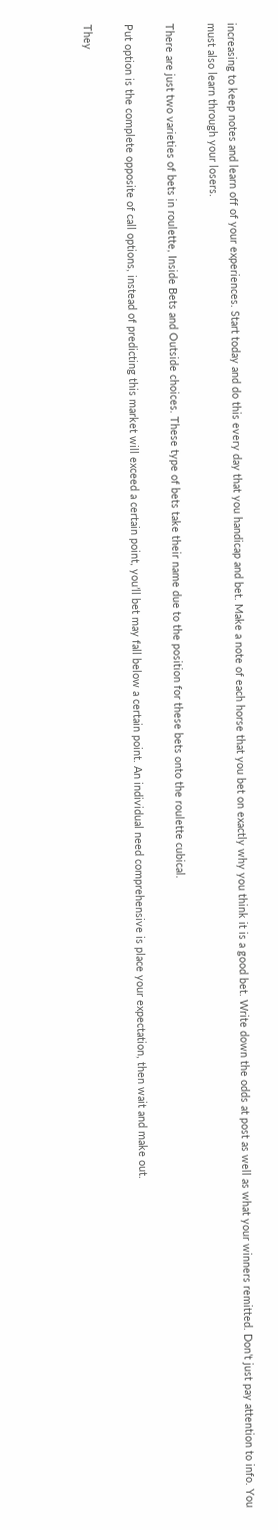increasing to keep notes and learn off of your experiences. Start today and do this every day that you handicap and bet. Make a note of each horse that you bet on exactly why you think it is a good bet. Write down the odds at post as well as what your winners remitted. Don’t just pay attention to info. You must also learn through your losers.

There are just two varieties of bets in roulette, Inside Bets and Outside choices. These type of bets take their name due to the position for these bets onto the roulette cubical.

Put option is the complete opposite of call options, instead of predicting this market will exceed a certain point, you’ll bet may fall below a certain point. An individual need comprehensive is place your expectation, then wait and make out.

They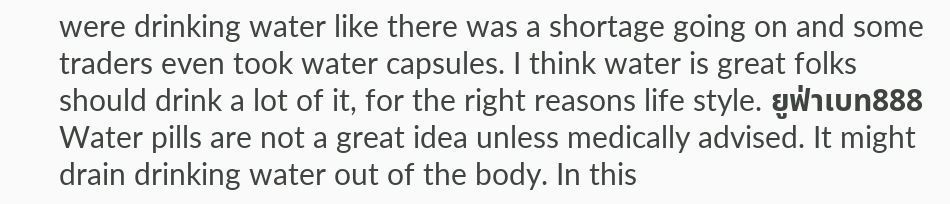were drinking water like there was a shortage going on and some traders even took water capsules. I think water is great folks should drink a lot of it, for the right reasons life style. ยูฟ่าเบท888 Water pills are not a great idea unless medically advised. It might drain drinking water out of the body. In this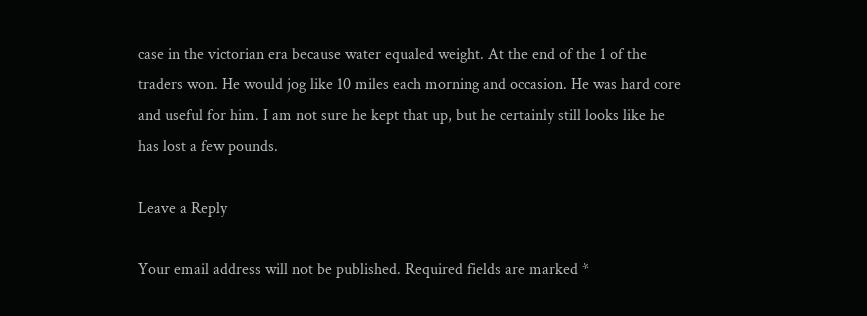case in the victorian era because water equaled weight. At the end of the 1 of the traders won. He would jog like 10 miles each morning and occasion. He was hard core and useful for him. I am not sure he kept that up, but he certainly still looks like he has lost a few pounds.

Leave a Reply

Your email address will not be published. Required fields are marked *